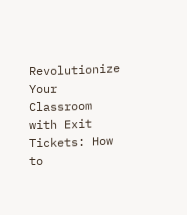Revolutionize Your Classroom with Exit Tickets: How to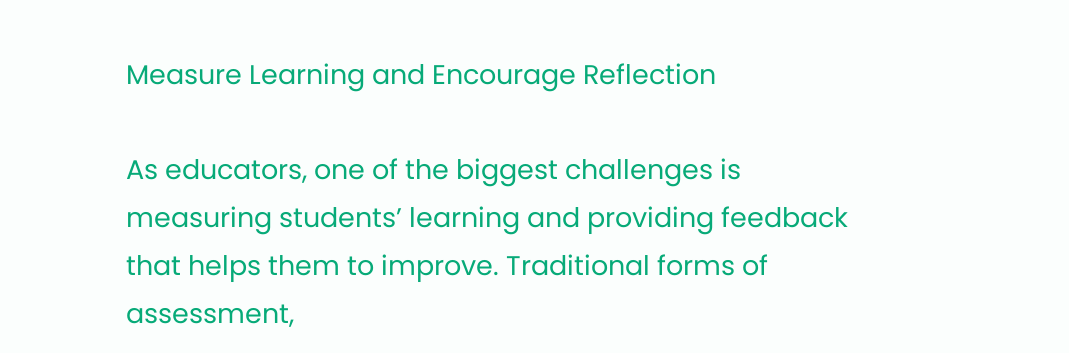Measure Learning and Encourage Reflection

As educators, one of the biggest challenges is measuring students’ learning and providing feedback that helps them to improve. Traditional forms of assessment,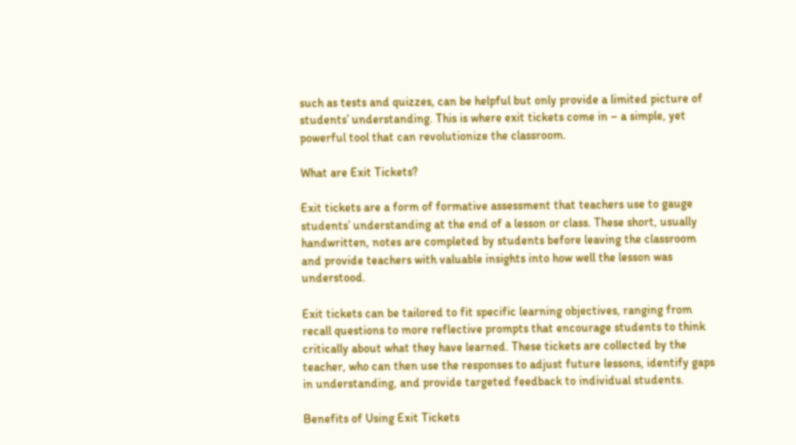such as tests and quizzes, can be helpful but only provide a limited picture of students’ understanding. This is where exit tickets come in – a simple, yet powerful tool that can revolutionize the classroom.

What are Exit Tickets?

Exit tickets are a form of formative assessment that teachers use to gauge students’ understanding at the end of a lesson or class. These short, usually handwritten, notes are completed by students before leaving the classroom and provide teachers with valuable insights into how well the lesson was understood.

Exit tickets can be tailored to fit specific learning objectives, ranging from recall questions to more reflective prompts that encourage students to think critically about what they have learned. These tickets are collected by the teacher, who can then use the responses to adjust future lessons, identify gaps in understanding, and provide targeted feedback to individual students.

Benefits of Using Exit Tickets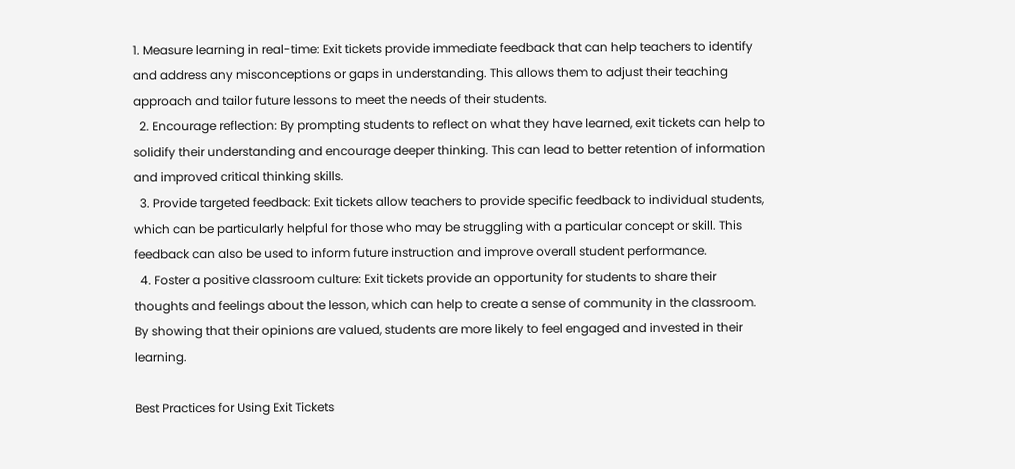1. Measure learning in real-time: Exit tickets provide immediate feedback that can help teachers to identify and address any misconceptions or gaps in understanding. This allows them to adjust their teaching approach and tailor future lessons to meet the needs of their students.
  2. Encourage reflection: By prompting students to reflect on what they have learned, exit tickets can help to solidify their understanding and encourage deeper thinking. This can lead to better retention of information and improved critical thinking skills.
  3. Provide targeted feedback: Exit tickets allow teachers to provide specific feedback to individual students, which can be particularly helpful for those who may be struggling with a particular concept or skill. This feedback can also be used to inform future instruction and improve overall student performance.
  4. Foster a positive classroom culture: Exit tickets provide an opportunity for students to share their thoughts and feelings about the lesson, which can help to create a sense of community in the classroom. By showing that their opinions are valued, students are more likely to feel engaged and invested in their learning.

Best Practices for Using Exit Tickets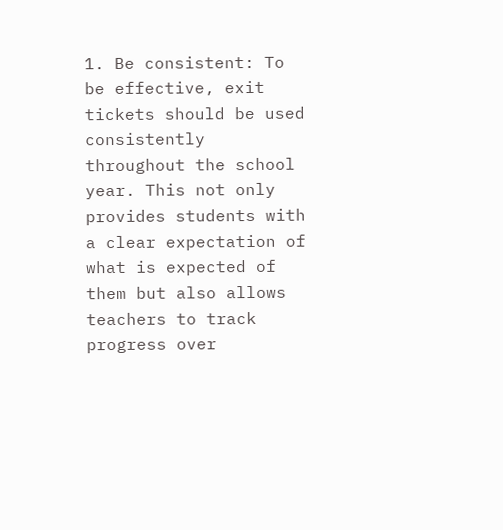1. Be consistent: To be effective, exit tickets should be used consistently throughout the school year. This not only provides students with a clear expectation of what is expected of them but also allows teachers to track progress over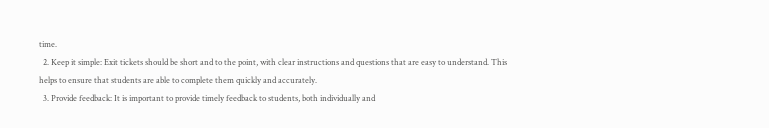time.
  2. Keep it simple: Exit tickets should be short and to the point, with clear instructions and questions that are easy to understand. This helps to ensure that students are able to complete them quickly and accurately.
  3. Provide feedback: It is important to provide timely feedback to students, both individually and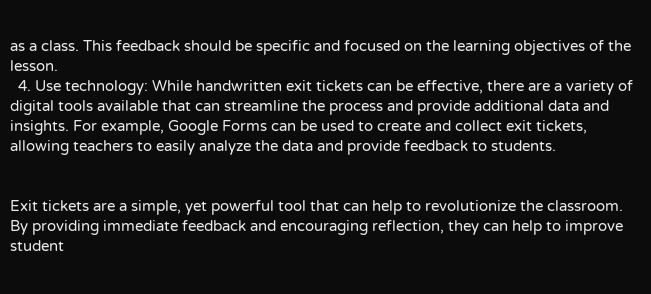as a class. This feedback should be specific and focused on the learning objectives of the lesson.
  4. Use technology: While handwritten exit tickets can be effective, there are a variety of digital tools available that can streamline the process and provide additional data and insights. For example, Google Forms can be used to create and collect exit tickets, allowing teachers to easily analyze the data and provide feedback to students.


Exit tickets are a simple, yet powerful tool that can help to revolutionize the classroom. By providing immediate feedback and encouraging reflection, they can help to improve student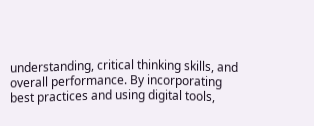understanding, critical thinking skills, and overall performance. By incorporating best practices and using digital tools,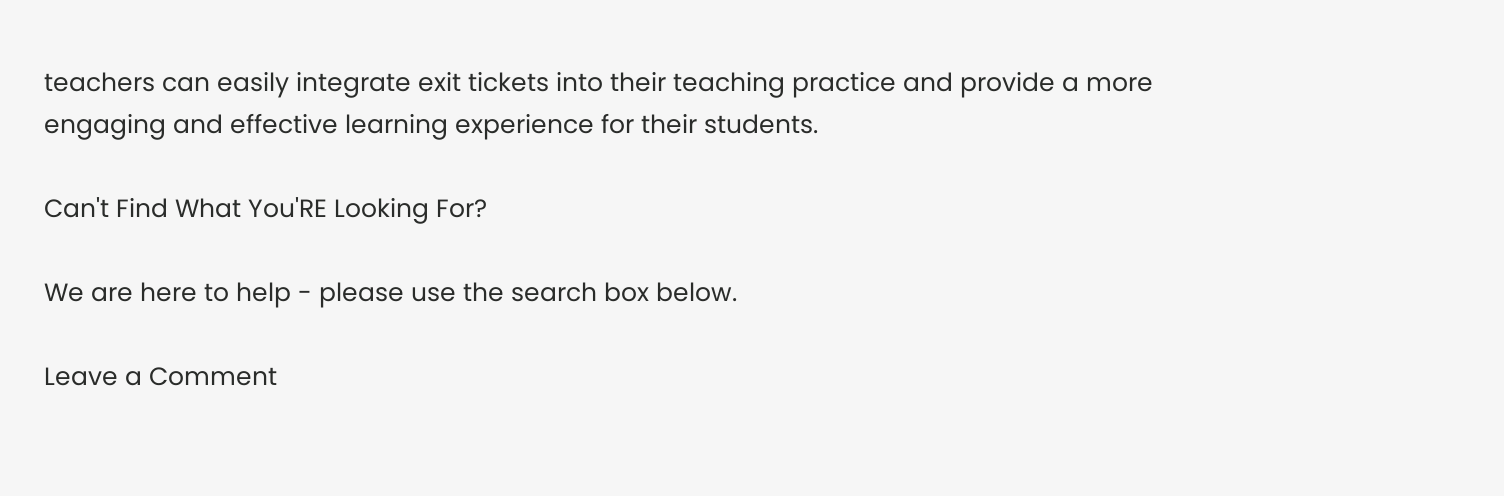teachers can easily integrate exit tickets into their teaching practice and provide a more engaging and effective learning experience for their students.

Can't Find What You'RE Looking For?

We are here to help - please use the search box below.

Leave a Comment